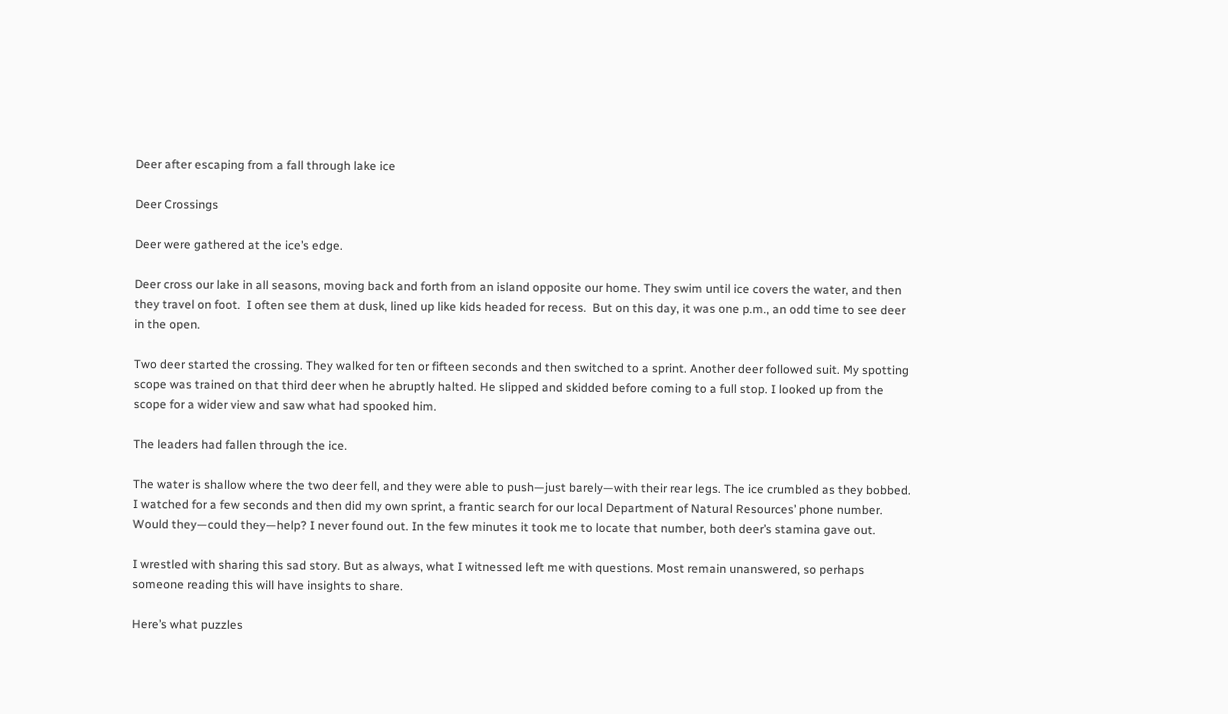Deer after escaping from a fall through lake ice

Deer Crossings

Deer were gathered at the ice’s edge.

Deer cross our lake in all seasons, moving back and forth from an island opposite our home. They swim until ice covers the water, and then they travel on foot.  I often see them at dusk, lined up like kids headed for recess.  But on this day, it was one p.m., an odd time to see deer in the open.

Two deer started the crossing. They walked for ten or fifteen seconds and then switched to a sprint. Another deer followed suit. My spotting scope was trained on that third deer when he abruptly halted. He slipped and skidded before coming to a full stop. I looked up from the scope for a wider view and saw what had spooked him.

The leaders had fallen through the ice.

The water is shallow where the two deer fell, and they were able to push—just barely—with their rear legs. The ice crumbled as they bobbed. I watched for a few seconds and then did my own sprint, a frantic search for our local Department of Natural Resources’ phone number. Would they—could they—help? I never found out. In the few minutes it took me to locate that number, both deer’s stamina gave out.

I wrestled with sharing this sad story. But as always, what I witnessed left me with questions. Most remain unanswered, so perhaps someone reading this will have insights to share.

Here’s what puzzles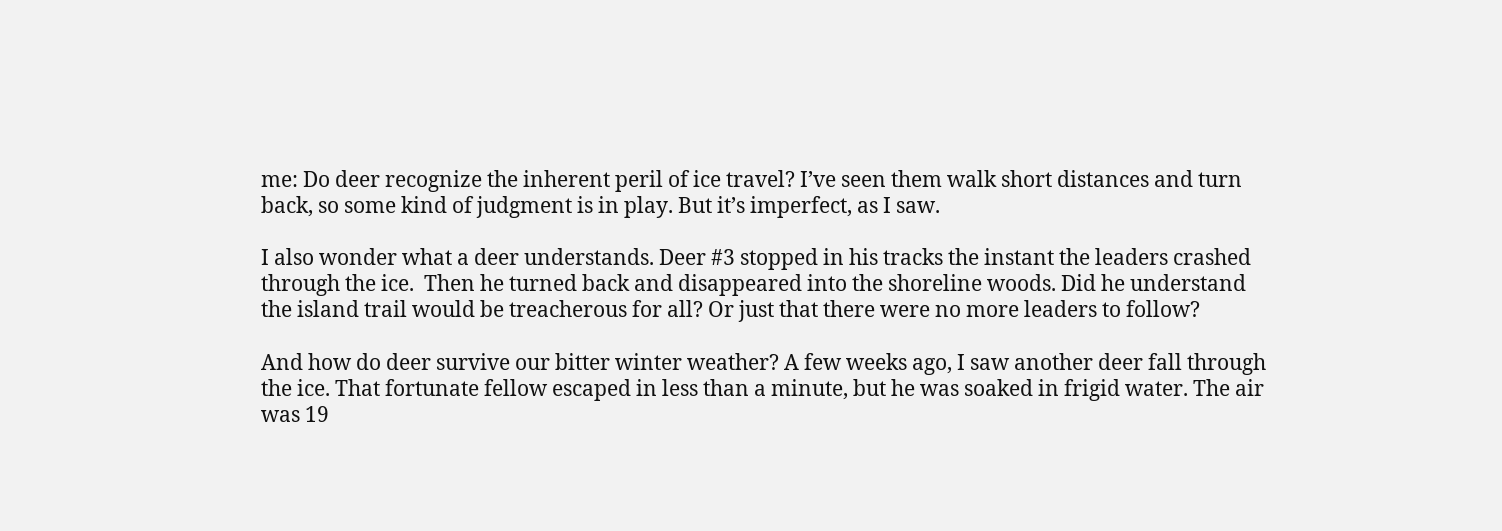me: Do deer recognize the inherent peril of ice travel? I’ve seen them walk short distances and turn back, so some kind of judgment is in play. But it’s imperfect, as I saw.

I also wonder what a deer understands. Deer #3 stopped in his tracks the instant the leaders crashed through the ice.  Then he turned back and disappeared into the shoreline woods. Did he understand the island trail would be treacherous for all? Or just that there were no more leaders to follow?

And how do deer survive our bitter winter weather? A few weeks ago, I saw another deer fall through the ice. That fortunate fellow escaped in less than a minute, but he was soaked in frigid water. The air was 19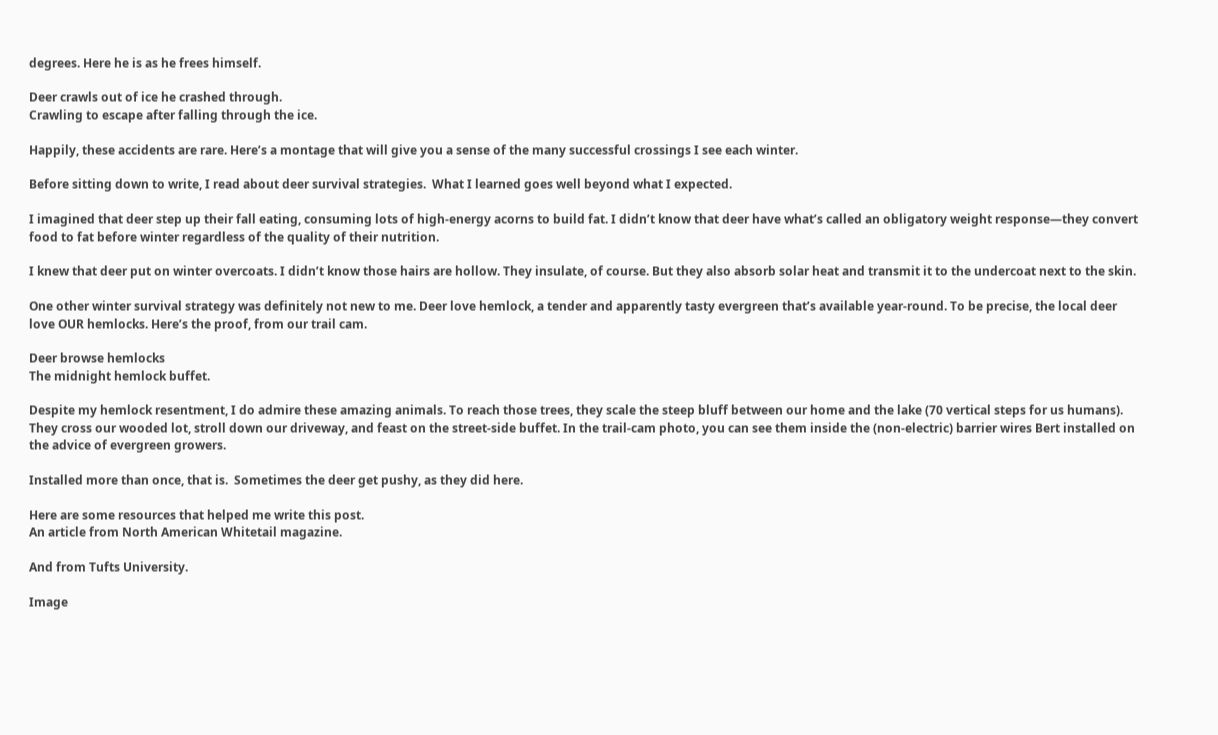degrees. Here he is as he frees himself.

Deer crawls out of ice he crashed through.
Crawling to escape after falling through the ice.

Happily, these accidents are rare. Here’s a montage that will give you a sense of the many successful crossings I see each winter.

Before sitting down to write, I read about deer survival strategies.  What I learned goes well beyond what I expected.

I imagined that deer step up their fall eating, consuming lots of high-energy acorns to build fat. I didn’t know that deer have what’s called an obligatory weight response—they convert food to fat before winter regardless of the quality of their nutrition.

I knew that deer put on winter overcoats. I didn’t know those hairs are hollow. They insulate, of course. But they also absorb solar heat and transmit it to the undercoat next to the skin.

One other winter survival strategy was definitely not new to me. Deer love hemlock, a tender and apparently tasty evergreen that’s available year-round. To be precise, the local deer love OUR hemlocks. Here’s the proof, from our trail cam.

Deer browse hemlocks
The midnight hemlock buffet.

Despite my hemlock resentment, I do admire these amazing animals. To reach those trees, they scale the steep bluff between our home and the lake (70 vertical steps for us humans). They cross our wooded lot, stroll down our driveway, and feast on the street-side buffet. In the trail-cam photo, you can see them inside the (non-electric) barrier wires Bert installed on the advice of evergreen growers.

Installed more than once, that is.  Sometimes the deer get pushy, as they did here.

Here are some resources that helped me write this post.
An article from North American Whitetail magazine.

And from Tufts University.

Image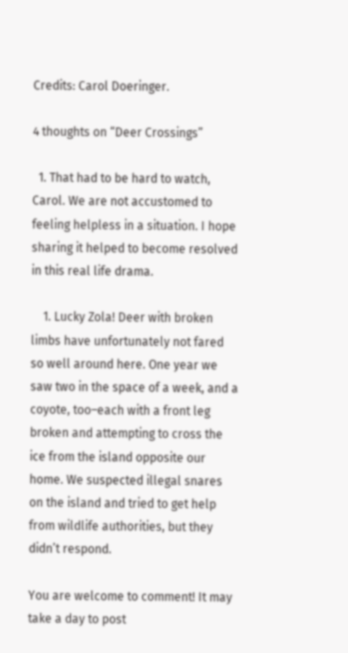Credits: Carol Doeringer.

4 thoughts on “Deer Crossings”

  1. That had to be hard to watch, Carol. We are not accustomed to feeling helpless in a situation. I hope sharing it helped to become resolved in this real life drama.

    1. Lucky Zola! Deer with broken limbs have unfortunately not fared so well around here. One year we saw two in the space of a week, and a coyote, too–each with a front leg broken and attempting to cross the ice from the island opposite our home. We suspected illegal snares on the island and tried to get help from wildlife authorities, but they didn’t respond.

You are welcome to comment! It may take a day to post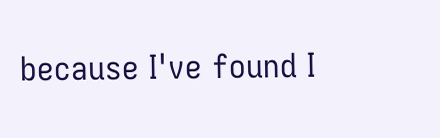because I've found I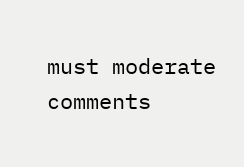must moderate comments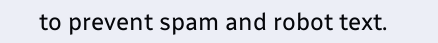to prevent spam and robot text.